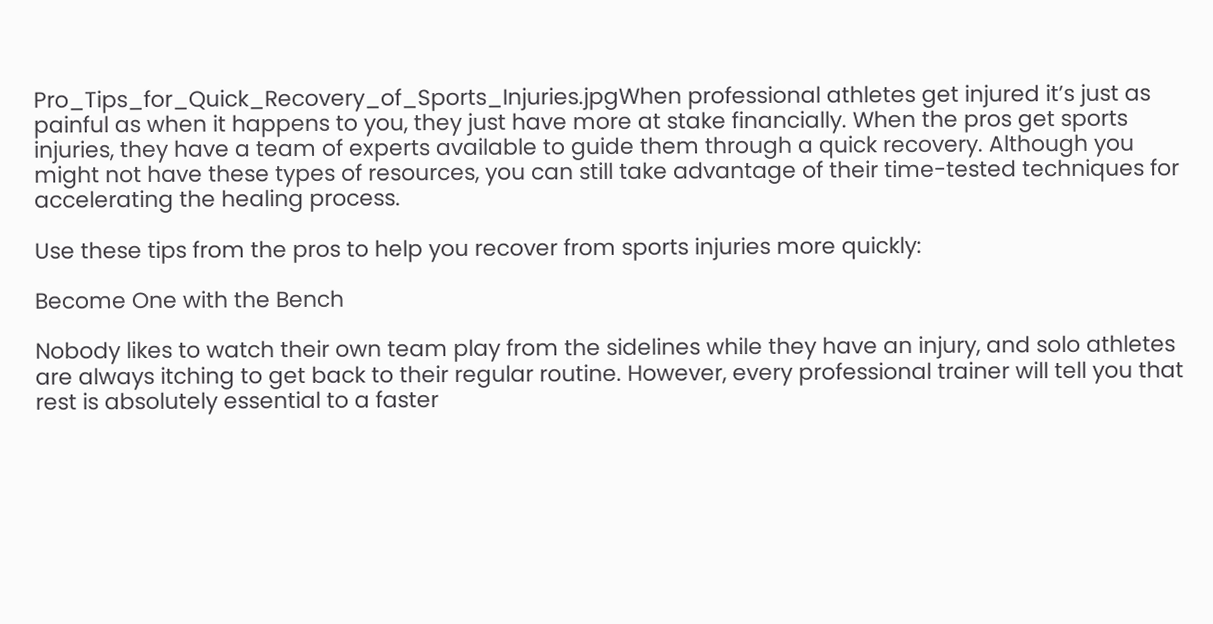Pro_Tips_for_Quick_Recovery_of_Sports_Injuries.jpgWhen professional athletes get injured it’s just as painful as when it happens to you, they just have more at stake financially. When the pros get sports injuries, they have a team of experts available to guide them through a quick recovery. Although you might not have these types of resources, you can still take advantage of their time-tested techniques for accelerating the healing process.

Use these tips from the pros to help you recover from sports injuries more quickly:

Become One with the Bench

Nobody likes to watch their own team play from the sidelines while they have an injury, and solo athletes are always itching to get back to their regular routine. However, every professional trainer will tell you that rest is absolutely essential to a faster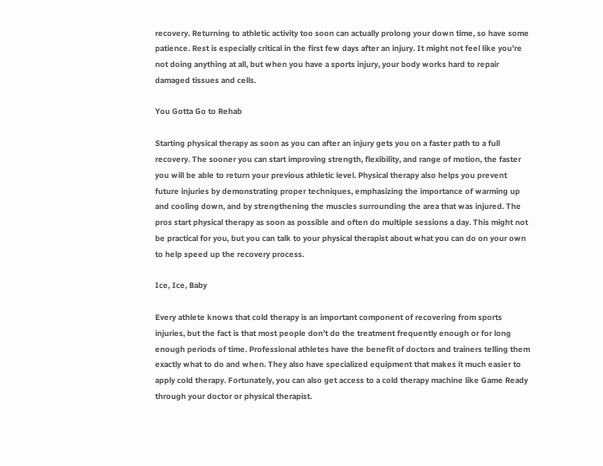recovery. Returning to athletic activity too soon can actually prolong your down time, so have some patience. Rest is especially critical in the first few days after an injury. It might not feel like you’re not doing anything at all, but when you have a sports injury, your body works hard to repair damaged tissues and cells.

You Gotta Go to Rehab

Starting physical therapy as soon as you can after an injury gets you on a faster path to a full recovery. The sooner you can start improving strength, flexibility, and range of motion, the faster you will be able to return your previous athletic level. Physical therapy also helps you prevent future injuries by demonstrating proper techniques, emphasizing the importance of warming up and cooling down, and by strengthening the muscles surrounding the area that was injured. The pros start physical therapy as soon as possible and often do multiple sessions a day. This might not be practical for you, but you can talk to your physical therapist about what you can do on your own to help speed up the recovery process.

Ice, Ice, Baby

Every athlete knows that cold therapy is an important component of recovering from sports injuries, but the fact is that most people don’t do the treatment frequently enough or for long enough periods of time. Professional athletes have the benefit of doctors and trainers telling them exactly what to do and when. They also have specialized equipment that makes it much easier to apply cold therapy. Fortunately, you can also get access to a cold therapy machine like Game Ready through your doctor or physical therapist.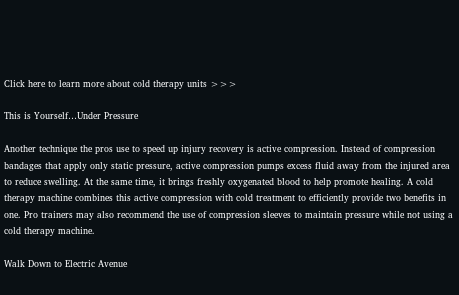Click here to learn more about cold therapy units >>>

This is Yourself…Under Pressure

Another technique the pros use to speed up injury recovery is active compression. Instead of compression bandages that apply only static pressure, active compression pumps excess fluid away from the injured area to reduce swelling. At the same time, it brings freshly oxygenated blood to help promote healing. A cold therapy machine combines this active compression with cold treatment to efficiently provide two benefits in one. Pro trainers may also recommend the use of compression sleeves to maintain pressure while not using a cold therapy machine.

Walk Down to Electric Avenue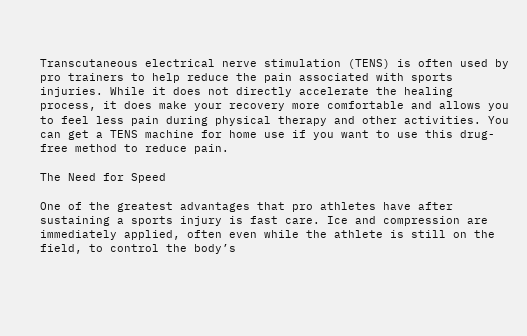Transcutaneous electrical nerve stimulation (TENS) is often used by pro trainers to help reduce the pain associated with sports injuries. While it does not directly accelerate the healing process, it does make your recovery more comfortable and allows you to feel less pain during physical therapy and other activities. You can get a TENS machine for home use if you want to use this drug-free method to reduce pain.

The Need for Speed

One of the greatest advantages that pro athletes have after sustaining a sports injury is fast care. Ice and compression are immediately applied, often even while the athlete is still on the field, to control the body’s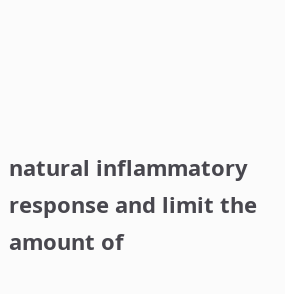natural inflammatory response and limit the amount of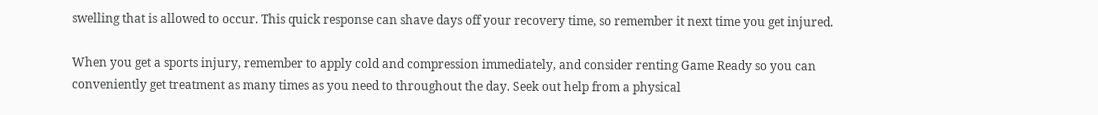swelling that is allowed to occur. This quick response can shave days off your recovery time, so remember it next time you get injured.

When you get a sports injury, remember to apply cold and compression immediately, and consider renting Game Ready so you can conveniently get treatment as many times as you need to throughout the day. Seek out help from a physical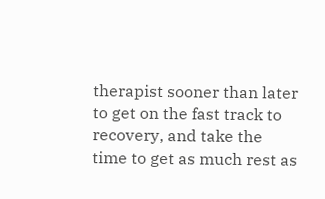therapist sooner than later to get on the fast track to recovery, and take the time to get as much rest as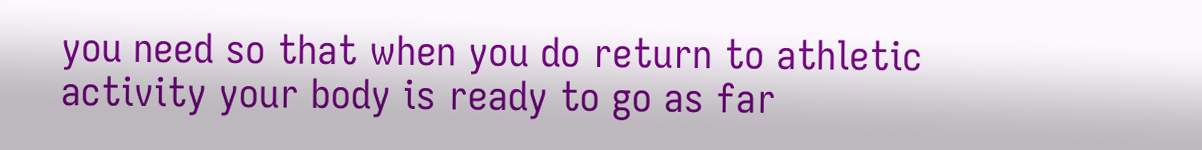you need so that when you do return to athletic activity your body is ready to go as far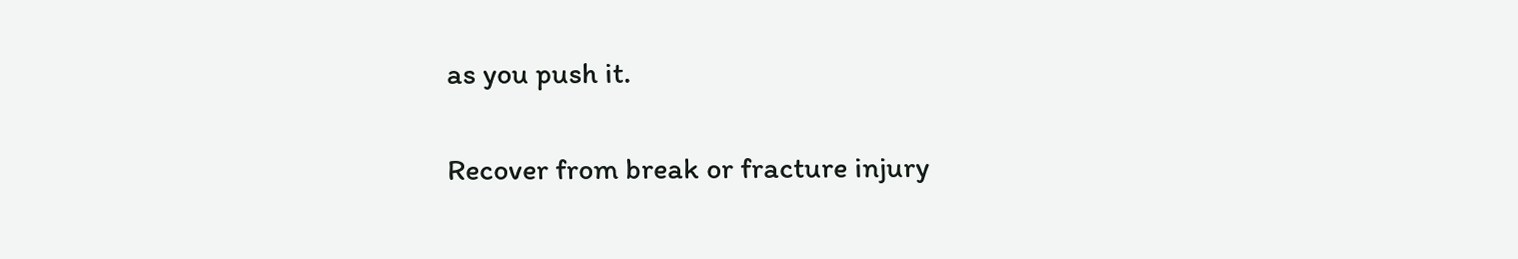as you push it.

Recover from break or fracture injury